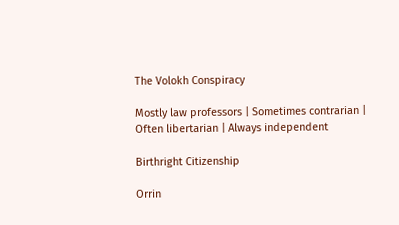The Volokh Conspiracy

Mostly law professors | Sometimes contrarian | Often libertarian | Always independent

Birthright Citizenship

Orrin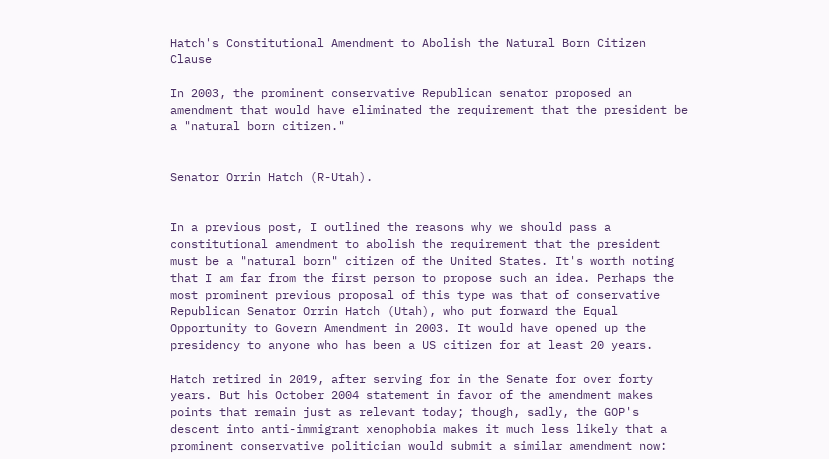Hatch's Constitutional Amendment to Abolish the Natural Born Citizen Clause

In 2003, the prominent conservative Republican senator proposed an amendment that would have eliminated the requirement that the president be a "natural born citizen."


Senator Orrin Hatch (R-Utah).


In a previous post, I outlined the reasons why we should pass a constitutional amendment to abolish the requirement that the president must be a "natural born" citizen of the United States. It's worth noting that I am far from the first person to propose such an idea. Perhaps the most prominent previous proposal of this type was that of conservative Republican Senator Orrin Hatch (Utah), who put forward the Equal Opportunity to Govern Amendment in 2003. It would have opened up the presidency to anyone who has been a US citizen for at least 20 years.

Hatch retired in 2019, after serving for in the Senate for over forty years. But his October 2004 statement in favor of the amendment makes points that remain just as relevant today; though, sadly, the GOP's descent into anti-immigrant xenophobia makes it much less likely that a prominent conservative politician would submit a similar amendment now: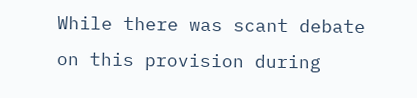While there was scant debate on this provision during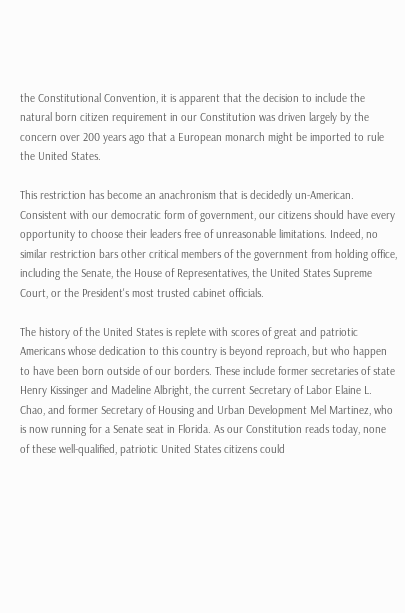the Constitutional Convention, it is apparent that the decision to include the natural born citizen requirement in our Constitution was driven largely by the concern over 200 years ago that a European monarch might be imported to rule the United States.

This restriction has become an anachronism that is decidedly un-American. Consistent with our democratic form of government, our citizens should have every opportunity to choose their leaders free of unreasonable limitations. Indeed, no similar restriction bars other critical members of the government from holding office, including the Senate, the House of Representatives, the United States Supreme Court, or the President's most trusted cabinet officials.

The history of the United States is replete with scores of great and patriotic Americans whose dedication to this country is beyond reproach, but who happen to have been born outside of our borders. These include former secretaries of state Henry Kissinger and Madeline Albright, the current Secretary of Labor Elaine L. Chao, and former Secretary of Housing and Urban Development Mel Martinez, who is now running for a Senate seat in Florida. As our Constitution reads today, none of these well-qualified, patriotic United States citizens could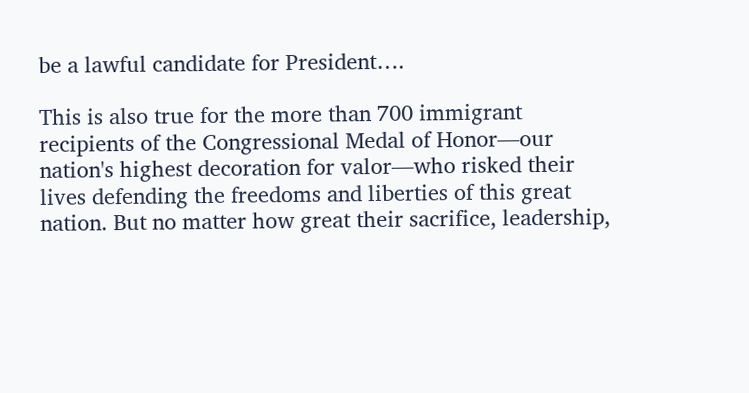be a lawful candidate for President….

This is also true for the more than 700 immigrant recipients of the Congressional Medal of Honor—our nation's highest decoration for valor—who risked their lives defending the freedoms and liberties of this great nation. But no matter how great their sacrifice, leadership,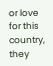or love for this country, they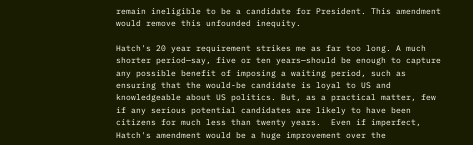remain ineligible to be a candidate for President. This amendment would remove this unfounded inequity.

Hatch's 20 year requirement strikes me as far too long. A much shorter period—say, five or ten years—should be enough to capture any possible benefit of imposing a waiting period, such as ensuring that the would-be candidate is loyal to US and knowledgeable about US politics. But, as a practical matter, few if any serious potential candidates are likely to have been citizens for much less than twenty years.  Even if imperfect, Hatch's amendment would be a huge improvement over the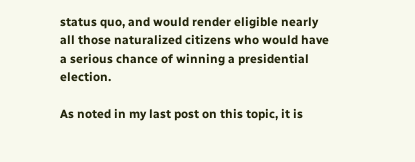status quo, and would render eligible nearly all those naturalized citizens who would have a serious chance of winning a presidential election.

As noted in my last post on this topic, it is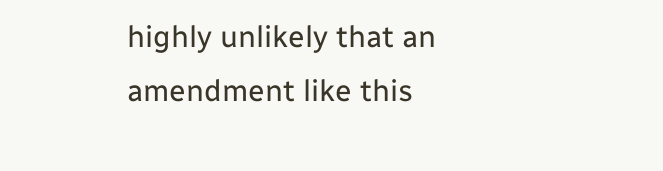highly unlikely that an amendment like this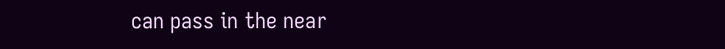can pass in the near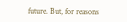future. But, for reasons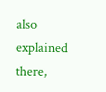also explained there,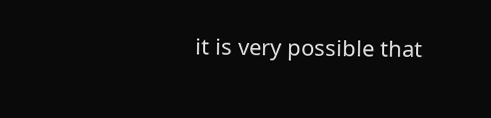it is very possible that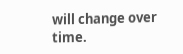will change over time.